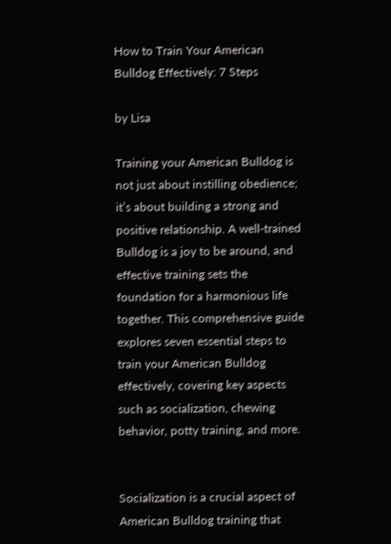How to Train Your American Bulldog Effectively: 7 Steps

by Lisa

Training your American Bulldog is not just about instilling obedience; it’s about building a strong and positive relationship. A well-trained Bulldog is a joy to be around, and effective training sets the foundation for a harmonious life together. This comprehensive guide explores seven essential steps to train your American Bulldog effectively, covering key aspects such as socialization, chewing behavior, potty training, and more.


Socialization is a crucial aspect of American Bulldog training that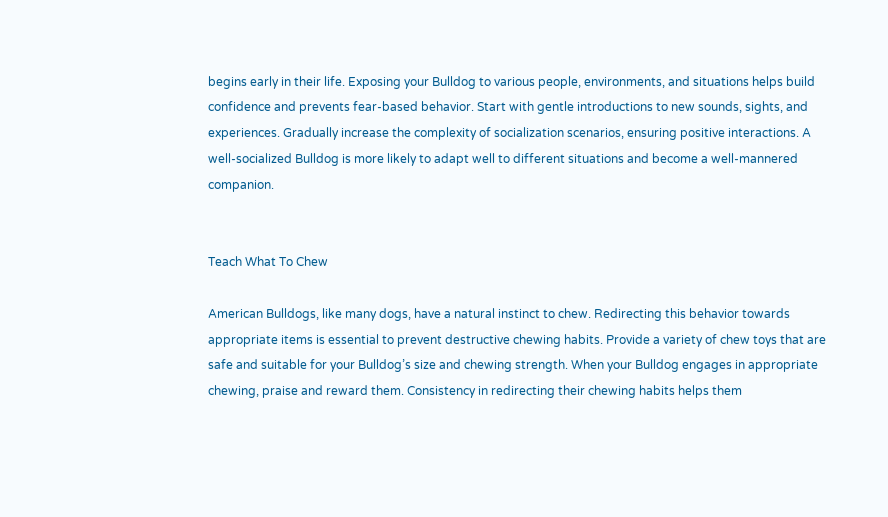begins early in their life. Exposing your Bulldog to various people, environments, and situations helps build confidence and prevents fear-based behavior. Start with gentle introductions to new sounds, sights, and experiences. Gradually increase the complexity of socialization scenarios, ensuring positive interactions. A well-socialized Bulldog is more likely to adapt well to different situations and become a well-mannered companion.


Teach What To Chew

American Bulldogs, like many dogs, have a natural instinct to chew. Redirecting this behavior towards appropriate items is essential to prevent destructive chewing habits. Provide a variety of chew toys that are safe and suitable for your Bulldog’s size and chewing strength. When your Bulldog engages in appropriate chewing, praise and reward them. Consistency in redirecting their chewing habits helps them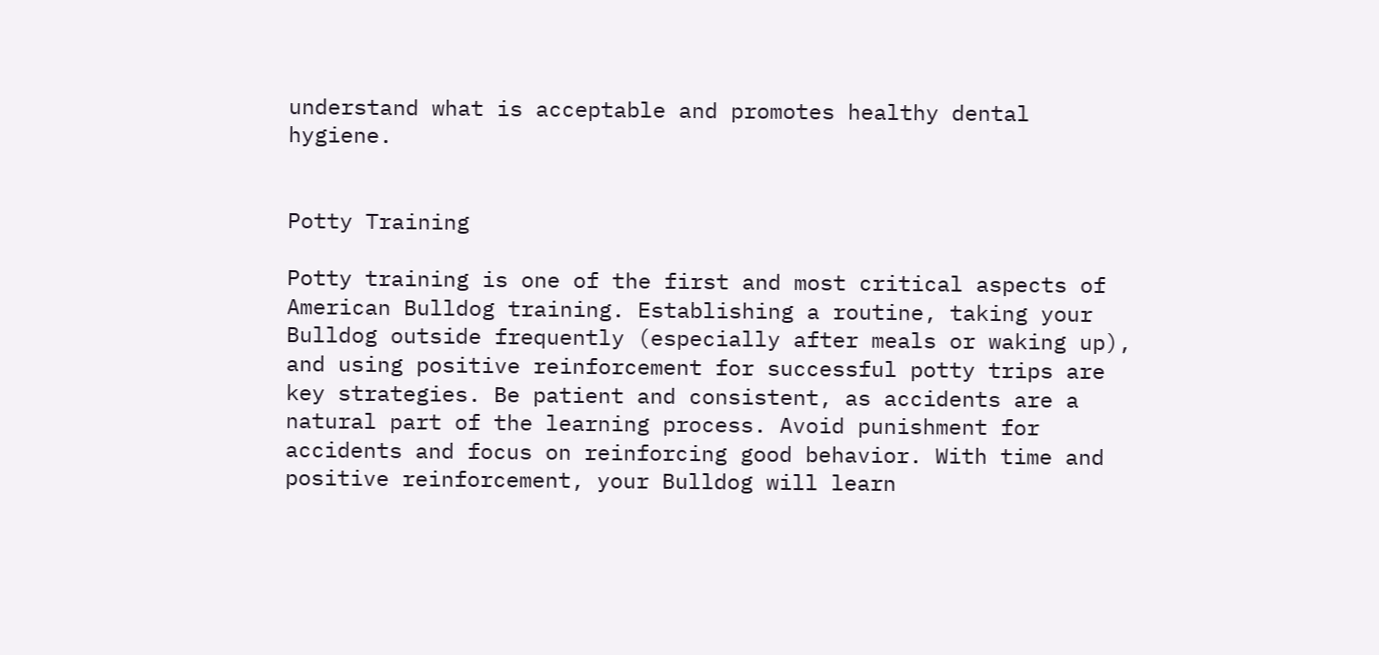understand what is acceptable and promotes healthy dental hygiene.


Potty Training

Potty training is one of the first and most critical aspects of American Bulldog training. Establishing a routine, taking your Bulldog outside frequently (especially after meals or waking up), and using positive reinforcement for successful potty trips are key strategies. Be patient and consistent, as accidents are a natural part of the learning process. Avoid punishment for accidents and focus on reinforcing good behavior. With time and positive reinforcement, your Bulldog will learn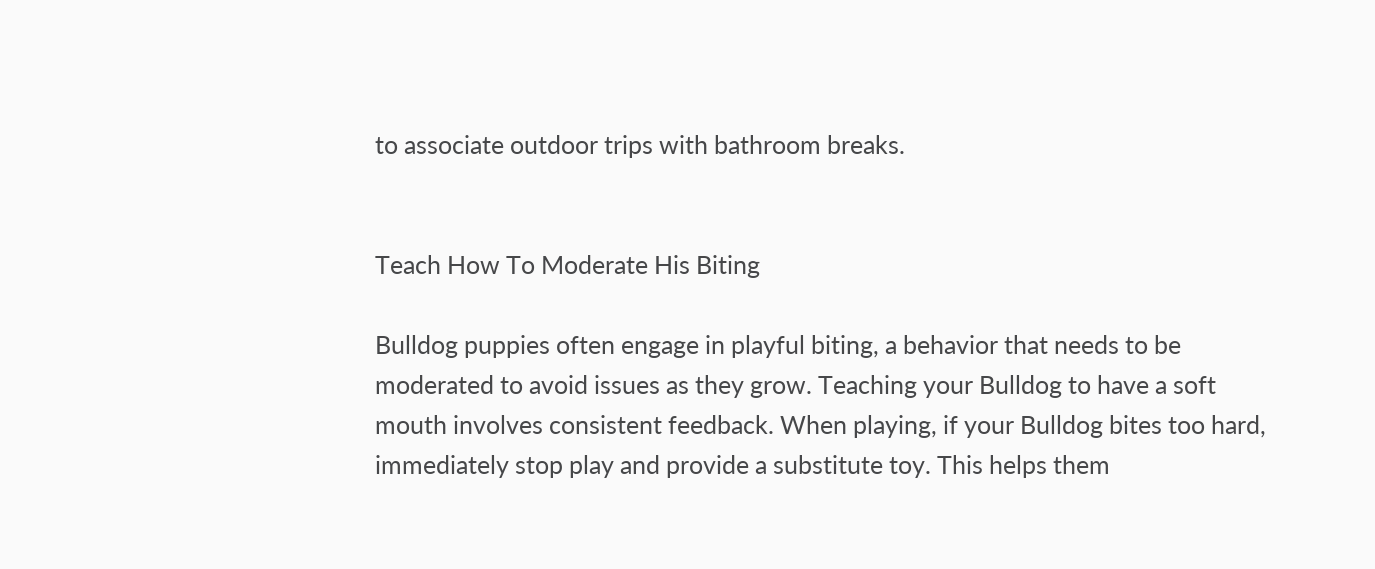to associate outdoor trips with bathroom breaks.


Teach How To Moderate His Biting

Bulldog puppies often engage in playful biting, a behavior that needs to be moderated to avoid issues as they grow. Teaching your Bulldog to have a soft mouth involves consistent feedback. When playing, if your Bulldog bites too hard, immediately stop play and provide a substitute toy. This helps them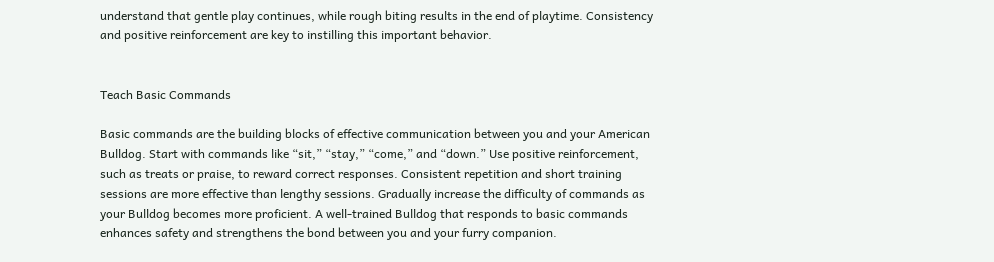understand that gentle play continues, while rough biting results in the end of playtime. Consistency and positive reinforcement are key to instilling this important behavior.


Teach Basic Commands

Basic commands are the building blocks of effective communication between you and your American Bulldog. Start with commands like “sit,” “stay,” “come,” and “down.” Use positive reinforcement, such as treats or praise, to reward correct responses. Consistent repetition and short training sessions are more effective than lengthy sessions. Gradually increase the difficulty of commands as your Bulldog becomes more proficient. A well-trained Bulldog that responds to basic commands enhances safety and strengthens the bond between you and your furry companion.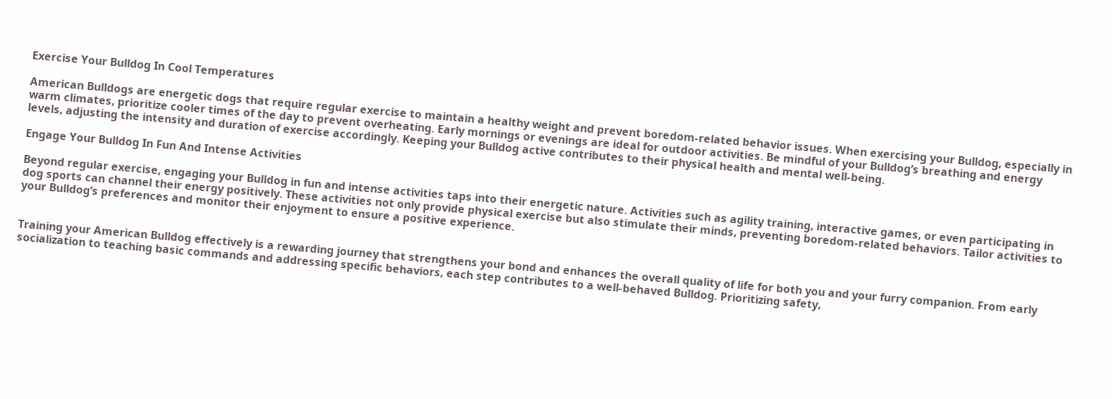Exercise Your Bulldog In Cool Temperatures

American Bulldogs are energetic dogs that require regular exercise to maintain a healthy weight and prevent boredom-related behavior issues. When exercising your Bulldog, especially in warm climates, prioritize cooler times of the day to prevent overheating. Early mornings or evenings are ideal for outdoor activities. Be mindful of your Bulldog’s breathing and energy levels, adjusting the intensity and duration of exercise accordingly. Keeping your Bulldog active contributes to their physical health and mental well-being.

Engage Your Bulldog In Fun And Intense Activities

Beyond regular exercise, engaging your Bulldog in fun and intense activities taps into their energetic nature. Activities such as agility training, interactive games, or even participating in dog sports can channel their energy positively. These activities not only provide physical exercise but also stimulate their minds, preventing boredom-related behaviors. Tailor activities to your Bulldog’s preferences and monitor their enjoyment to ensure a positive experience.


Training your American Bulldog effectively is a rewarding journey that strengthens your bond and enhances the overall quality of life for both you and your furry companion. From early socialization to teaching basic commands and addressing specific behaviors, each step contributes to a well-behaved Bulldog. Prioritizing safety,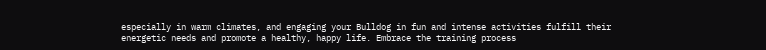especially in warm climates, and engaging your Bulldog in fun and intense activities fulfill their energetic needs and promote a healthy, happy life. Embrace the training process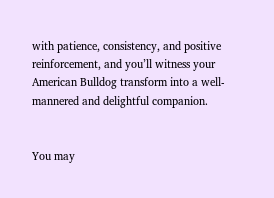with patience, consistency, and positive reinforcement, and you’ll witness your American Bulldog transform into a well-mannered and delightful companion.


You may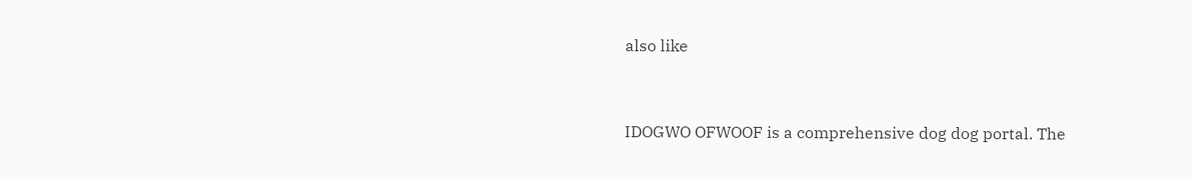also like


IDOGWO OFWOOF is a comprehensive dog dog portal. The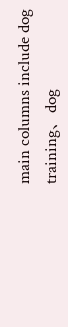main columns include dog training、dog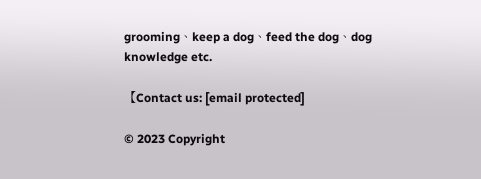grooming、keep a dog、feed the dog、dog knowledge etc.

【Contact us: [email protected]

© 2023 Copyright